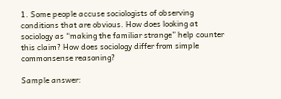1. Some people accuse sociologists of observing conditions that are obvious. How does looking at sociology as “making the familiar strange” help counter this claim? How does sociology differ from simple commonsense reasoning?

Sample answer: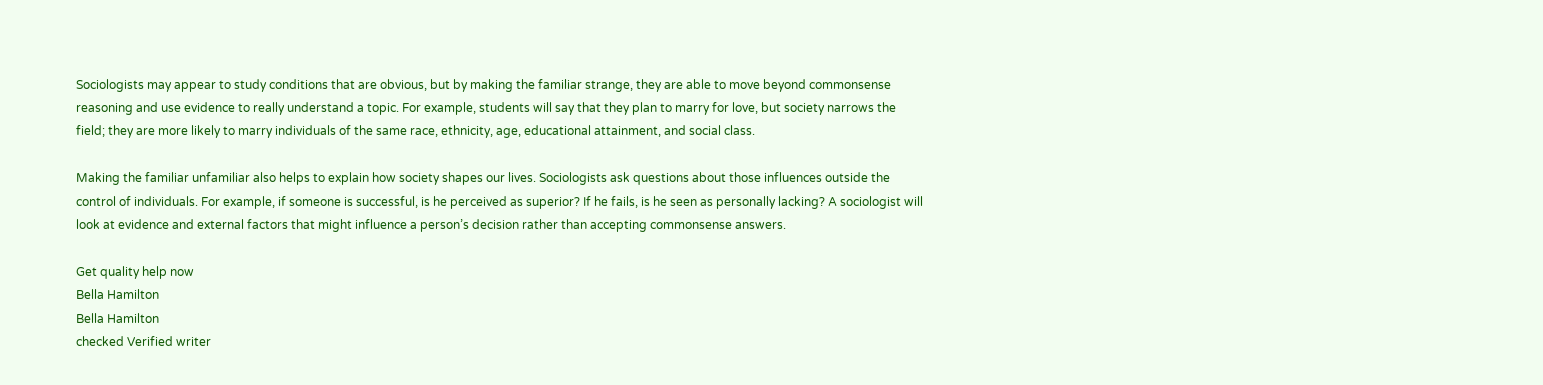Sociologists may appear to study conditions that are obvious, but by making the familiar strange, they are able to move beyond commonsense reasoning and use evidence to really understand a topic. For example, students will say that they plan to marry for love, but society narrows the field; they are more likely to marry individuals of the same race, ethnicity, age, educational attainment, and social class.

Making the familiar unfamiliar also helps to explain how society shapes our lives. Sociologists ask questions about those influences outside the control of individuals. For example, if someone is successful, is he perceived as superior? If he fails, is he seen as personally lacking? A sociologist will look at evidence and external factors that might influence a person’s decision rather than accepting commonsense answers.

Get quality help now
Bella Hamilton
Bella Hamilton
checked Verified writer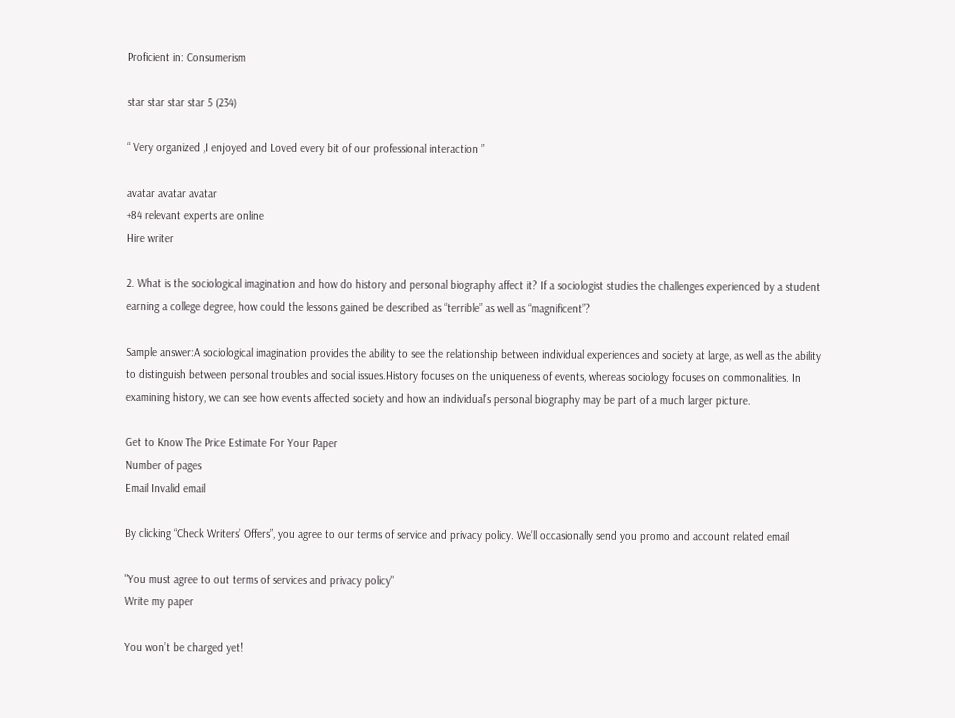Proficient in: Consumerism

star star star star 5 (234)

“ Very organized ,I enjoyed and Loved every bit of our professional interaction ”

avatar avatar avatar
+84 relevant experts are online
Hire writer

2. What is the sociological imagination and how do history and personal biography affect it? If a sociologist studies the challenges experienced by a student earning a college degree, how could the lessons gained be described as “terrible” as well as “magnificent”?

Sample answer:A sociological imagination provides the ability to see the relationship between individual experiences and society at large, as well as the ability to distinguish between personal troubles and social issues.History focuses on the uniqueness of events, whereas sociology focuses on commonalities. In examining history, we can see how events affected society and how an individual’s personal biography may be part of a much larger picture.

Get to Know The Price Estimate For Your Paper
Number of pages
Email Invalid email

By clicking “Check Writers’ Offers”, you agree to our terms of service and privacy policy. We’ll occasionally send you promo and account related email

"You must agree to out terms of services and privacy policy"
Write my paper

You won’t be charged yet!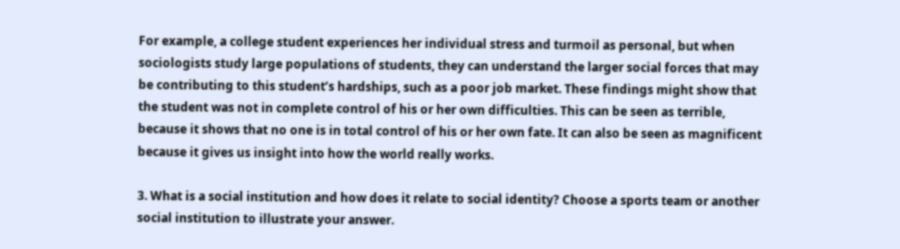For example, a college student experiences her individual stress and turmoil as personal, but when sociologists study large populations of students, they can understand the larger social forces that may be contributing to this student’s hardships, such as a poor job market. These findings might show that the student was not in complete control of his or her own difficulties. This can be seen as terrible, because it shows that no one is in total control of his or her own fate. It can also be seen as magnificent because it gives us insight into how the world really works.

3. What is a social institution and how does it relate to social identity? Choose a sports team or another social institution to illustrate your answer.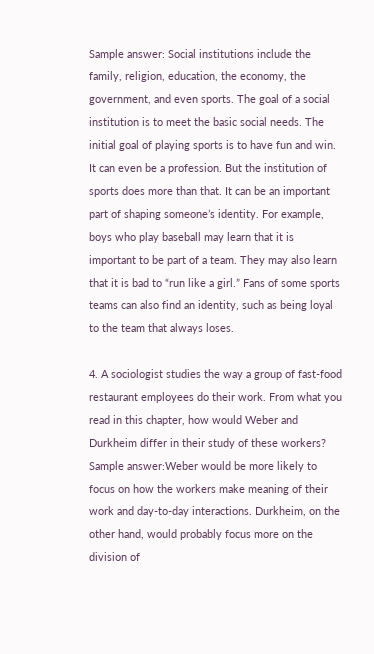Sample answer: Social institutions include the family, religion, education, the economy, the government, and even sports. The goal of a social institution is to meet the basic social needs. The initial goal of playing sports is to have fun and win. It can even be a profession. But the institution of sports does more than that. It can be an important part of shaping someone’s identity. For example, boys who play baseball may learn that it is important to be part of a team. They may also learn that it is bad to “run like a girl.” Fans of some sports teams can also find an identity, such as being loyal to the team that always loses.

4. A sociologist studies the way a group of fast-food restaurant employees do their work. From what you read in this chapter, how would Weber and Durkheim differ in their study of these workers? Sample answer:Weber would be more likely to focus on how the workers make meaning of their work and day-to-day interactions. Durkheim, on the other hand, would probably focus more on the division of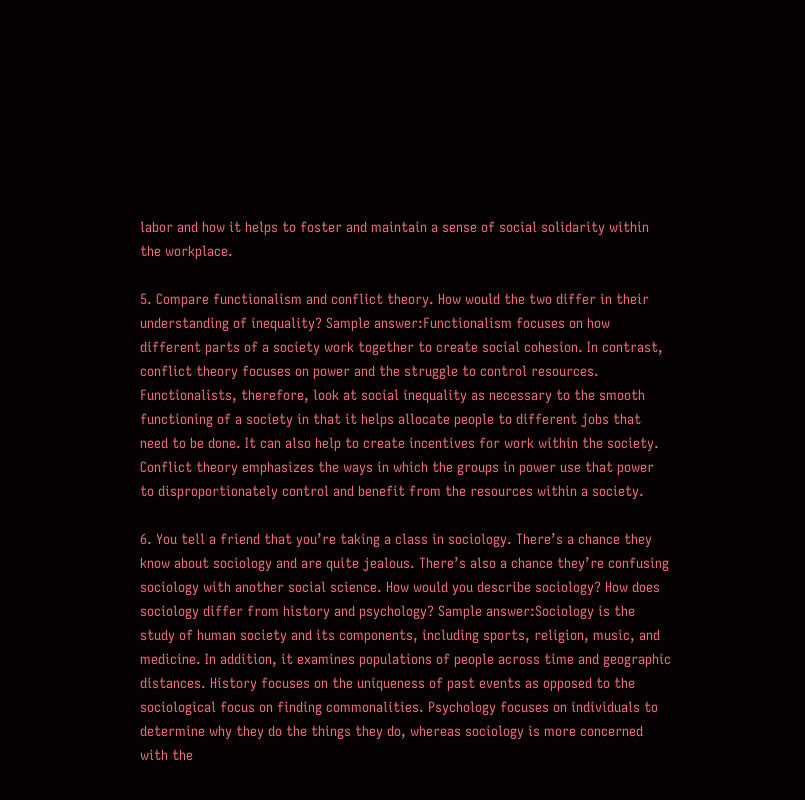labor and how it helps to foster and maintain a sense of social solidarity within the workplace.

5. Compare functionalism and conflict theory. How would the two differ in their understanding of inequality? Sample answer:Functionalism focuses on how different parts of a society work together to create social cohesion. In contrast, conflict theory focuses on power and the struggle to control resources. Functionalists, therefore, look at social inequality as necessary to the smooth functioning of a society in that it helps allocate people to different jobs that need to be done. It can also help to create incentives for work within the society. Conflict theory emphasizes the ways in which the groups in power use that power to disproportionately control and benefit from the resources within a society.

6. You tell a friend that you’re taking a class in sociology. There’s a chance they know about sociology and are quite jealous. There’s also a chance they’re confusing sociology with another social science. How would you describe sociology? How does sociology differ from history and psychology? Sample answer:Sociology is the study of human society and its components, including sports, religion, music, and medicine. In addition, it examines populations of people across time and geographic distances. History focuses on the uniqueness of past events as opposed to the sociological focus on finding commonalities. Psychology focuses on individuals to determine why they do the things they do, whereas sociology is more concerned with the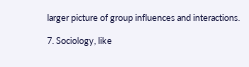larger picture of group influences and interactions.

7. Sociology, like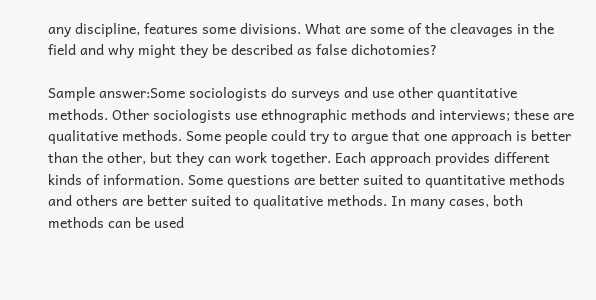any discipline, features some divisions. What are some of the cleavages in the field and why might they be described as false dichotomies?

Sample answer:Some sociologists do surveys and use other quantitative methods. Other sociologists use ethnographic methods and interviews; these are qualitative methods. Some people could try to argue that one approach is better than the other, but they can work together. Each approach provides different kinds of information. Some questions are better suited to quantitative methods and others are better suited to qualitative methods. In many cases, both methods can be used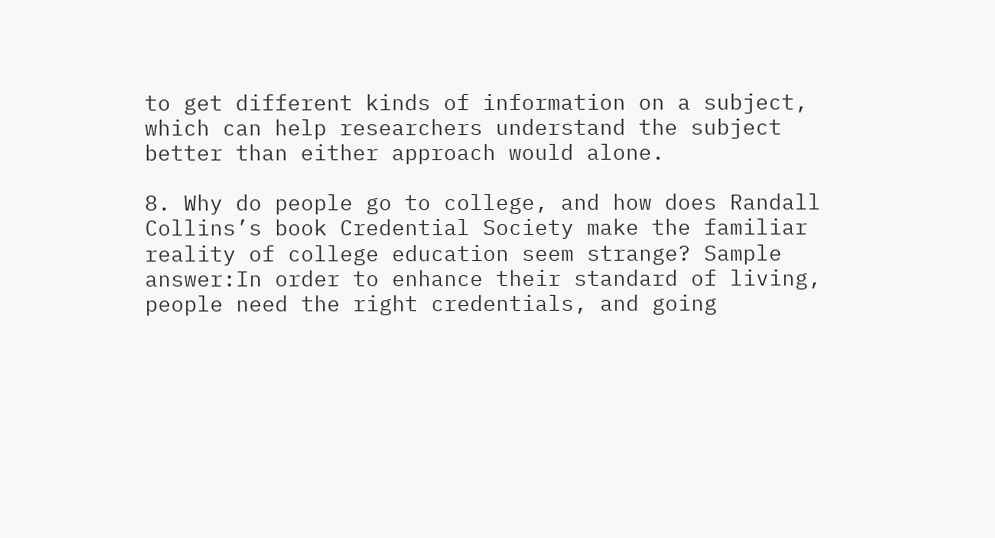to get different kinds of information on a subject, which can help researchers understand the subject better than either approach would alone.

8. Why do people go to college, and how does Randall Collins’s book Credential Society make the familiar reality of college education seem strange? Sample answer:In order to enhance their standard of living, people need the right credentials, and going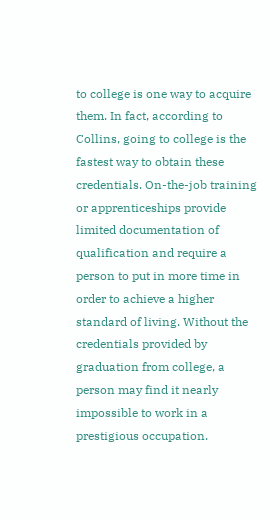to college is one way to acquire them. In fact, according to Collins, going to college is the fastest way to obtain these credentials. On-the-job training or apprenticeships provide limited documentation of qualification and require a person to put in more time in order to achieve a higher standard of living. Without the credentials provided by graduation from college, a person may find it nearly impossible to work in a prestigious occupation.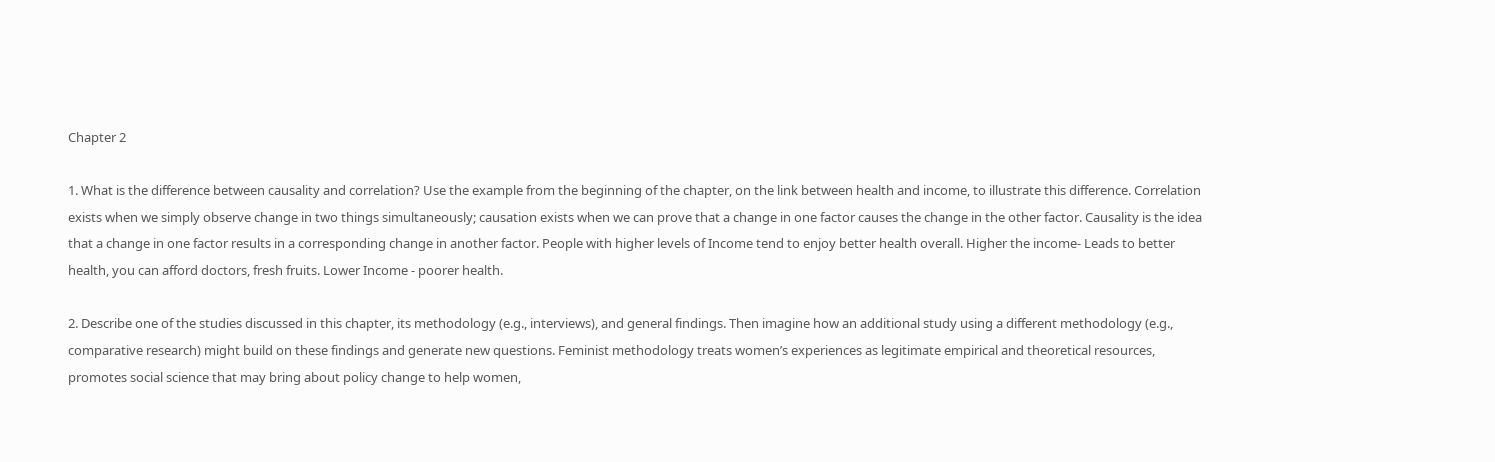Chapter 2

1. What is the difference between causality and correlation? Use the example from the beginning of the chapter, on the link between health and income, to illustrate this difference. Correlation exists when we simply observe change in two things simultaneously; causation exists when we can prove that a change in one factor causes the change in the other factor. Causality is the idea that a change in one factor results in a corresponding change in another factor. People with higher levels of Income tend to enjoy better health overall. Higher the income- Leads to better health, you can afford doctors, fresh fruits. Lower Income - poorer health.

2. Describe one of the studies discussed in this chapter, its methodology (e.g., interviews), and general findings. Then imagine how an additional study using a different methodology (e.g., comparative research) might build on these findings and generate new questions. Feminist methodology treats women’s experiences as legitimate empirical and theoretical resources, promotes social science that may bring about policy change to help women,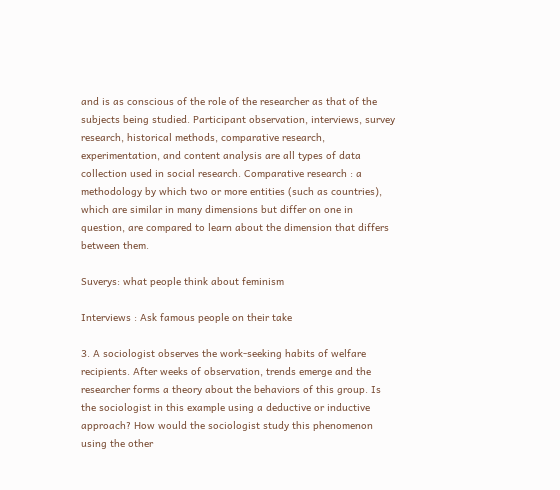and is as conscious of the role of the researcher as that of the subjects being studied. Participant observation, interviews, survey research, historical methods, comparative research, experimentation, and content analysis are all types of data collection used in social research. Comparative research : a methodology by which two or more entities (such as countries), which are similar in many dimensions but differ on one in question, are compared to learn about the dimension that differs between them.

Suverys: what people think about feminism

Interviews : Ask famous people on their take

3. A sociologist observes the work-seeking habits of welfare recipients. After weeks of observation, trends emerge and the researcher forms a theory about the behaviors of this group. Is the sociologist in this example using a deductive or inductive approach? How would the sociologist study this phenomenon using the other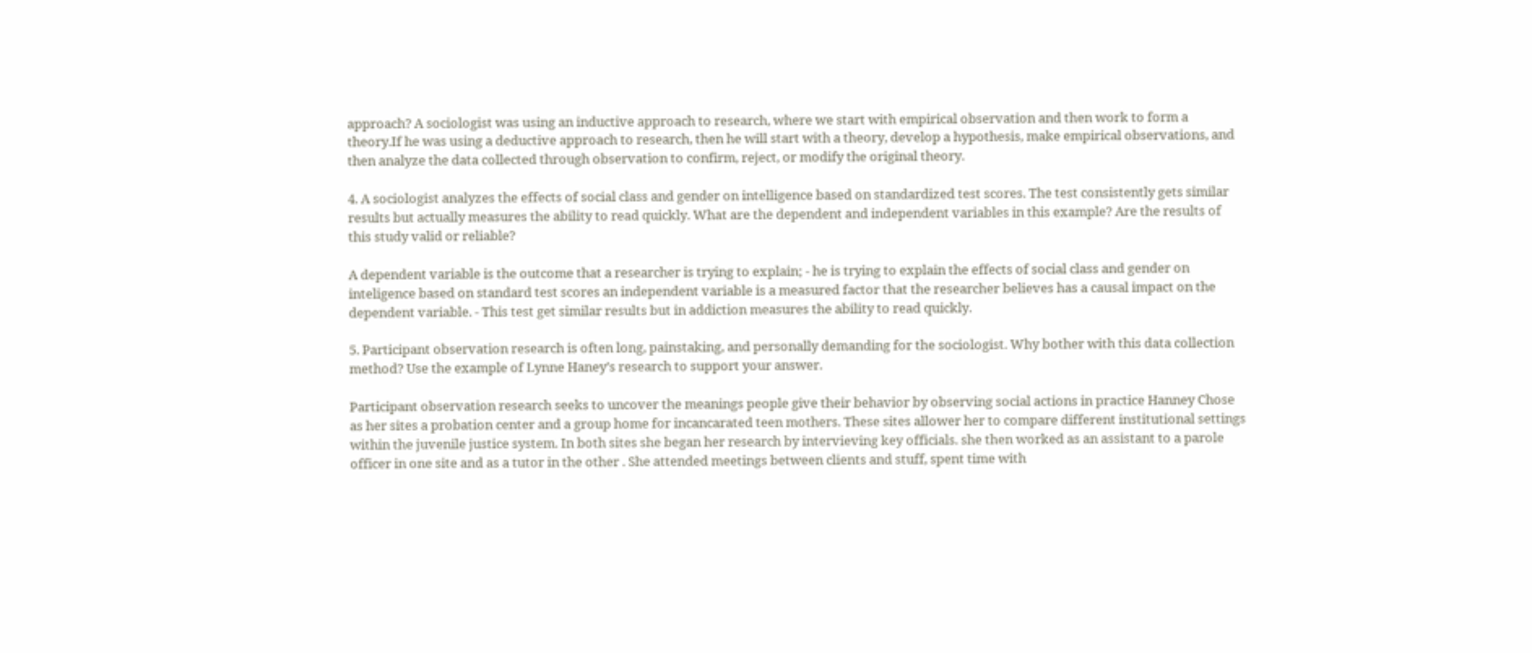approach? A sociologist was using an inductive approach to research, where we start with empirical observation and then work to form a theory.If he was using a deductive approach to research, then he will start with a theory, develop a hypothesis, make empirical observations, and then analyze the data collected through observation to confirm, reject, or modify the original theory.

4. A sociologist analyzes the effects of social class and gender on intelligence based on standardized test scores. The test consistently gets similar results but actually measures the ability to read quickly. What are the dependent and independent variables in this example? Are the results of this study valid or reliable?

A dependent variable is the outcome that a researcher is trying to explain; - he is trying to explain the effects of social class and gender on inteligence based on standard test scores an independent variable is a measured factor that the researcher believes has a causal impact on the dependent variable. - This test get similar results but in addiction measures the ability to read quickly.

5. Participant observation research is often long, painstaking, and personally demanding for the sociologist. Why bother with this data collection method? Use the example of Lynne Haney’s research to support your answer.

Participant observation research seeks to uncover the meanings people give their behavior by observing social actions in practice Hanney Chose as her sites a probation center and a group home for incancarated teen mothers. These sites allower her to compare different institutional settings within the juvenile justice system. In both sites she began her research by intervieving key officials. she then worked as an assistant to a parole officer in one site and as a tutor in the other . She attended meetings between clients and stuff, spent time with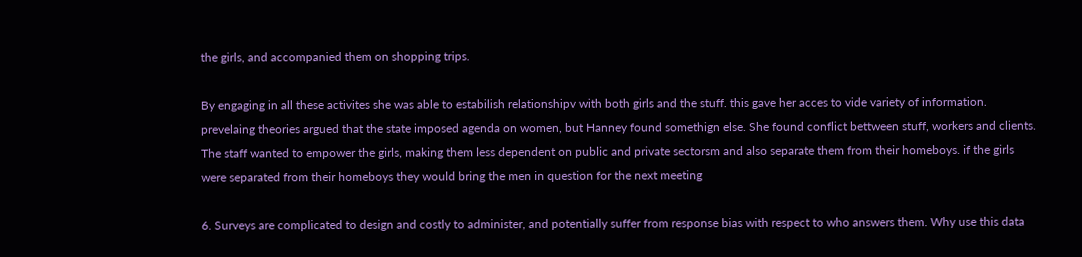the girls, and accompanied them on shopping trips.

By engaging in all these activites she was able to estabilish relationshipv with both girls and the stuff. this gave her acces to vide variety of information. prevelaing theories argued that the state imposed agenda on women, but Hanney found somethign else. She found conflict bettween stuff, workers and clients. The staff wanted to empower the girls, making them less dependent on public and private sectorsm and also separate them from their homeboys. if the girls were separated from their homeboys they would bring the men in question for the next meeting

6. Surveys are complicated to design and costly to administer, and potentially suffer from response bias with respect to who answers them. Why use this data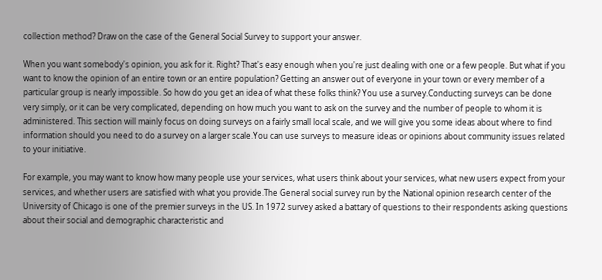collection method? Draw on the case of the General Social Survey to support your answer.

When you want somebody's opinion, you ask for it. Right? That's easy enough when you're just dealing with one or a few people. But what if you want to know the opinion of an entire town or an entire population? Getting an answer out of everyone in your town or every member of a particular group is nearly impossible. So how do you get an idea of what these folks think? You use a survey.Conducting surveys can be done very simply, or it can be very complicated, depending on how much you want to ask on the survey and the number of people to whom it is administered. This section will mainly focus on doing surveys on a fairly small local scale, and we will give you some ideas about where to find information should you need to do a survey on a larger scale.You can use surveys to measure ideas or opinions about community issues related to your initiative.

For example, you may want to know how many people use your services, what users think about your services, what new users expect from your services, and whether users are satisfied with what you provide.The General social survey run by the National opinion research center of the University of Chicago is one of the premier surveys in the US. In 1972 survey asked a battary of questions to their respondents asking questions about their social and demographic characteristic and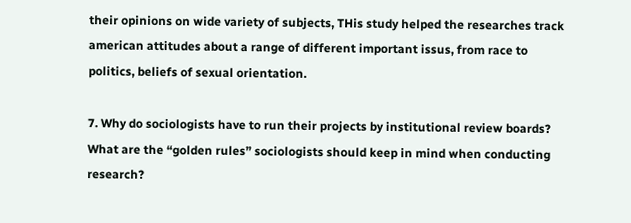their opinions on wide variety of subjects, THis study helped the researches track american attitudes about a range of different important issus, from race to politics, beliefs of sexual orientation.

7. Why do sociologists have to run their projects by institutional review boards? What are the “golden rules” sociologists should keep in mind when conducting research?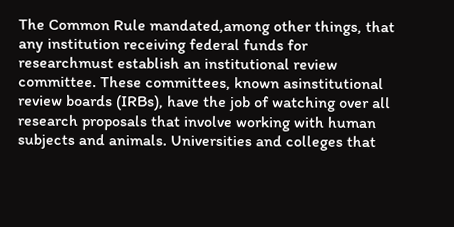The Common Rule mandated,among other things, that any institution receiving federal funds for researchmust establish an institutional review committee. These committees, known asinstitutional review boards (IRBs), have the job of watching over all research proposals that involve working with human subjects and animals. Universities and colleges that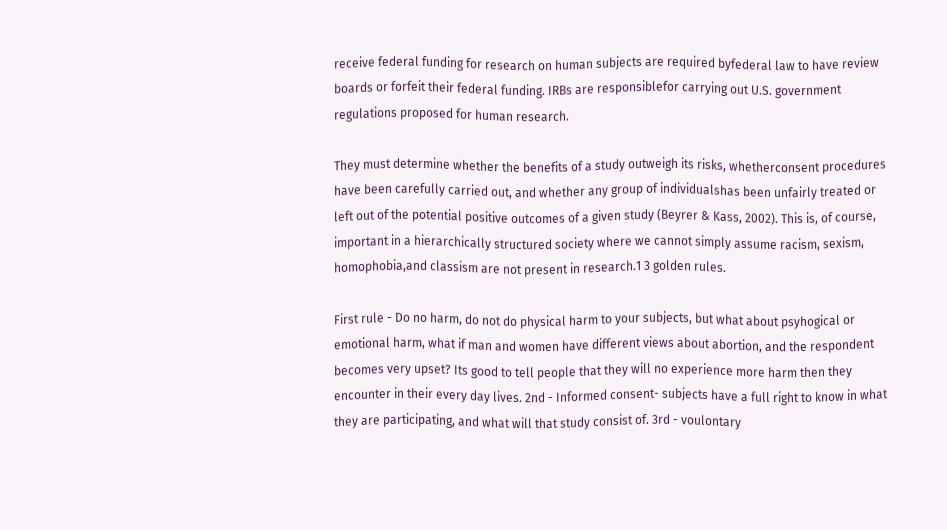receive federal funding for research on human subjects are required byfederal law to have review boards or forfeit their federal funding. IRBs are responsiblefor carrying out U.S. government regulations proposed for human research.

They must determine whether the benefits of a study outweigh its risks, whetherconsent procedures have been carefully carried out, and whether any group of individualshas been unfairly treated or left out of the potential positive outcomes of a given study (Beyrer & Kass, 2002). This is, of course, important in a hierarchically structured society where we cannot simply assume racism, sexism, homophobia,and classism are not present in research.1 3 golden rules.

First rule - Do no harm, do not do physical harm to your subjects, but what about psyhogical or emotional harm, what if man and women have different views about abortion, and the respondent becomes very upset? Its good to tell people that they will no experience more harm then they encounter in their every day lives. 2nd - Informed consent- subjects have a full right to know in what they are participating, and what will that study consist of. 3rd - voulontary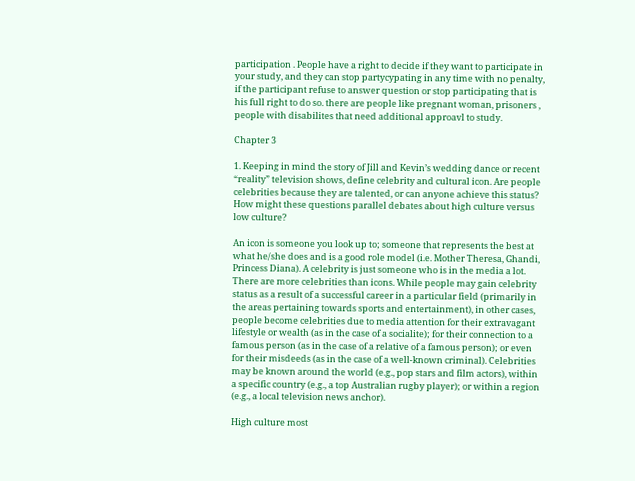participation . People have a right to decide if they want to participate in your study, and they can stop partycypating in any time with no penalty, if the participant refuse to answer question or stop participating that is his full right to do so. there are people like pregnant woman, prisoners , people with disabilites that need additional approavl to study.

Chapter 3

1. Keeping in mind the story of Jill and Kevin’s wedding dance or recent “reality” television shows, define celebrity and cultural icon. Are people celebrities because they are talented, or can anyone achieve this status? How might these questions parallel debates about high culture versus low culture?

An icon is someone you look up to; someone that represents the best at what he/she does and is a good role model (i.e. Mother Theresa, Ghandi, Princess Diana). A celebrity is just someone who is in the media a lot. There are more celebrities than icons. While people may gain celebrity status as a result of a successful career in a particular field (primarily in the areas pertaining towards sports and entertainment), in other cases, people become celebrities due to media attention for their extravagant lifestyle or wealth (as in the case of a socialite); for their connection to a famous person (as in the case of a relative of a famous person); or even for their misdeeds (as in the case of a well-known criminal). Celebrities may be known around the world (e.g., pop stars and film actors), within a specific country (e.g., a top Australian rugby player); or within a region (e.g., a local television news anchor).

High culture most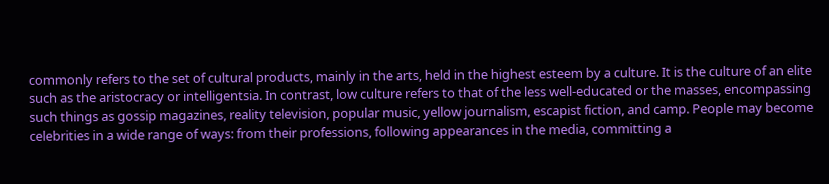commonly refers to the set of cultural products, mainly in the arts, held in the highest esteem by a culture. It is the culture of an elite such as the aristocracy or intelligentsia. In contrast, low culture refers to that of the less well-educated or the masses, encompassing such things as gossip magazines, reality television, popular music, yellow journalism, escapist fiction, and camp. People may become celebrities in a wide range of ways: from their professions, following appearances in the media, committing a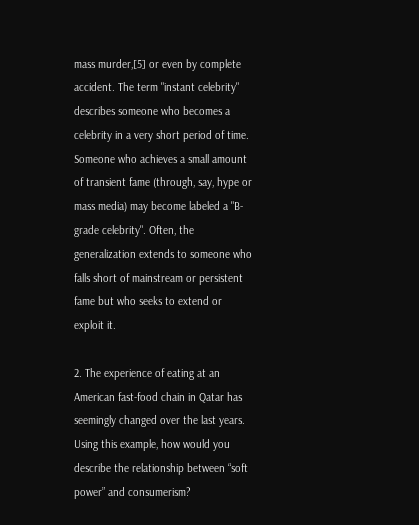mass murder,[5] or even by complete accident. The term "instant celebrity" describes someone who becomes a celebrity in a very short period of time. Someone who achieves a small amount of transient fame (through, say, hype or mass media) may become labeled a "B-grade celebrity". Often, the generalization extends to someone who falls short of mainstream or persistent fame but who seeks to extend or exploit it.

2. The experience of eating at an American fast-food chain in Qatar has seemingly changed over the last years. Using this example, how would you describe the relationship between “soft power” and consumerism?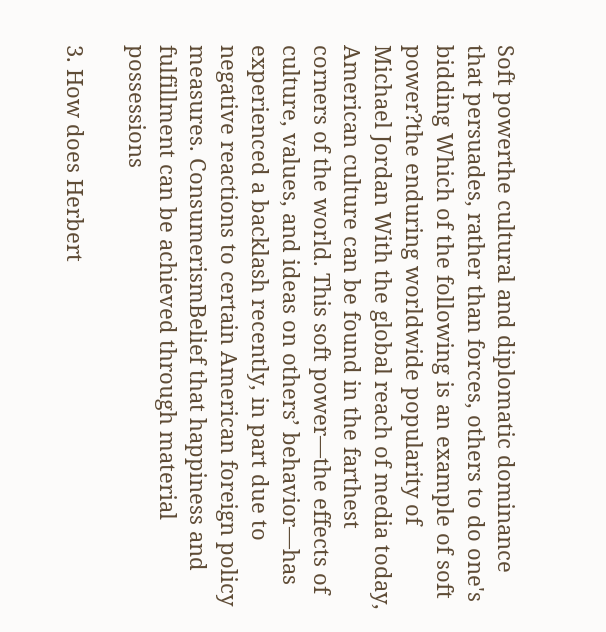Soft powerthe cultural and diplomatic dominance that persuades, rather than forces, others to do one's bidding Which of the following is an example of soft power?the enduring worldwide popularity of Michael Jordan With the global reach of media today, American culture can be found in the farthest corners of the world. This soft power—the effects of culture, values, and ideas on others’ behavior—has experienced a backlash recently, in part due to negative reactions to certain American foreign policy measures. ConsumerismBelief that happiness and fulfillment can be achieved through material possessions

3. How does Herbert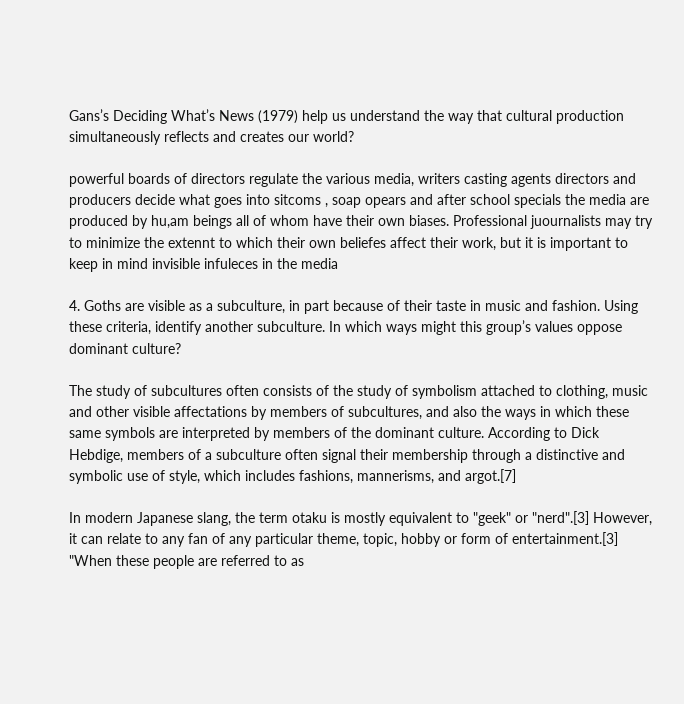Gans’s Deciding What’s News (1979) help us understand the way that cultural production simultaneously reflects and creates our world?

powerful boards of directors regulate the various media, writers casting agents directors and producers decide what goes into sitcoms , soap opears and after school specials the media are produced by hu,am beings all of whom have their own biases. Professional juournalists may try to minimize the extennt to which their own beliefes affect their work, but it is important to keep in mind invisible infuleces in the media

4. Goths are visible as a subculture, in part because of their taste in music and fashion. Using these criteria, identify another subculture. In which ways might this group’s values oppose dominant culture?

The study of subcultures often consists of the study of symbolism attached to clothing, music and other visible affectations by members of subcultures, and also the ways in which these same symbols are interpreted by members of the dominant culture. According to Dick Hebdige, members of a subculture often signal their membership through a distinctive and symbolic use of style, which includes fashions, mannerisms, and argot.[7]

In modern Japanese slang, the term otaku is mostly equivalent to "geek" or "nerd".[3] However, it can relate to any fan of any particular theme, topic, hobby or form of entertainment.[3] "When these people are referred to as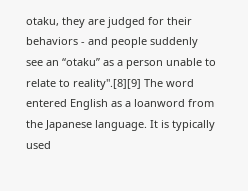otaku, they are judged for their behaviors - and people suddenly see an “otaku” as a person unable to relate to reality".[8][9] The word entered English as a loanword from the Japanese language. It is typically used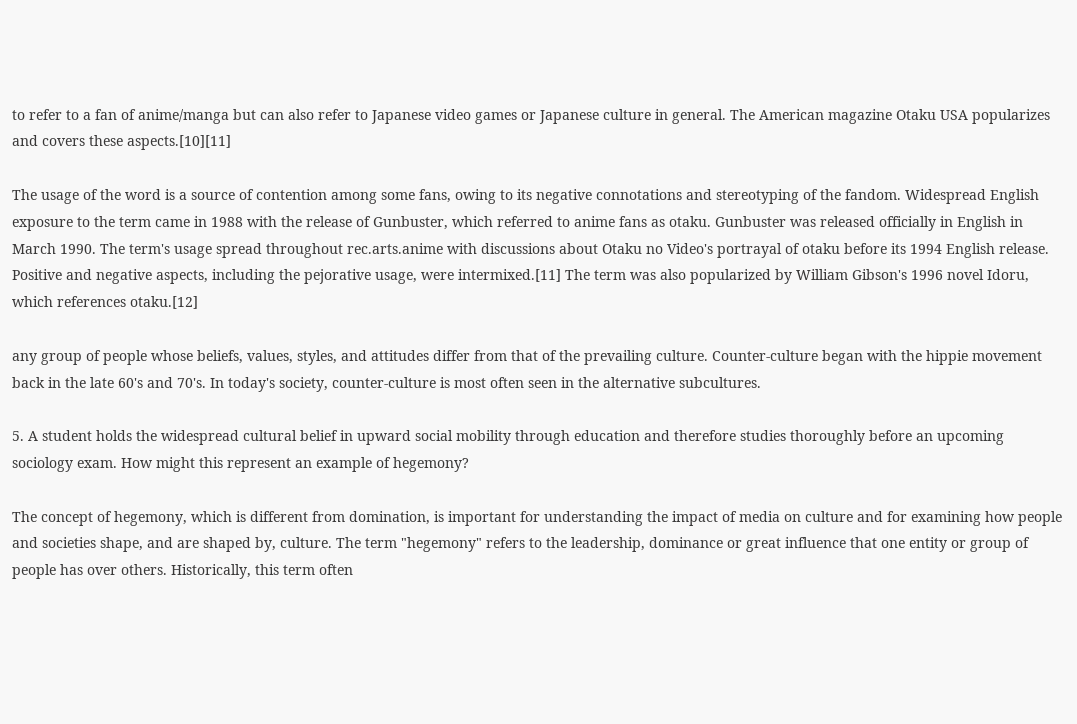to refer to a fan of anime/manga but can also refer to Japanese video games or Japanese culture in general. The American magazine Otaku USA popularizes and covers these aspects.[10][11]

The usage of the word is a source of contention among some fans, owing to its negative connotations and stereotyping of the fandom. Widespread English exposure to the term came in 1988 with the release of Gunbuster, which referred to anime fans as otaku. Gunbuster was released officially in English in March 1990. The term's usage spread throughout rec.arts.anime with discussions about Otaku no Video's portrayal of otaku before its 1994 English release. Positive and negative aspects, including the pejorative usage, were intermixed.[11] The term was also popularized by William Gibson's 1996 novel Idoru, which references otaku.[12]

any group of people whose beliefs, values, styles, and attitudes differ from that of the prevailing culture. Counter-culture began with the hippie movement back in the late 60's and 70's. In today's society, counter-culture is most often seen in the alternative subcultures.

5. A student holds the widespread cultural belief in upward social mobility through education and therefore studies thoroughly before an upcoming sociology exam. How might this represent an example of hegemony?

The concept of hegemony, which is different from domination, is important for understanding the impact of media on culture and for examining how people and societies shape, and are shaped by, culture. The term "hegemony" refers to the leadership, dominance or great influence that one entity or group of people has over others. Historically, this term often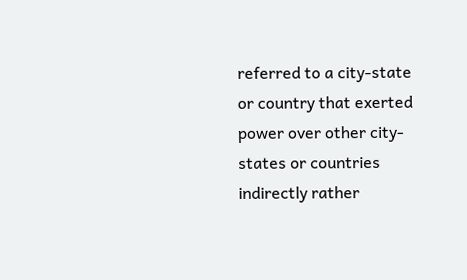referred to a city-state or country that exerted power over other city-states or countries indirectly rather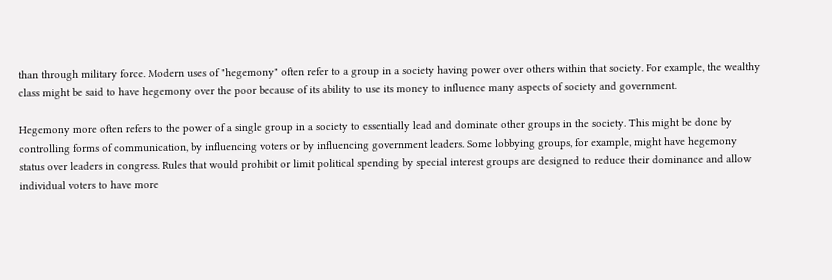than through military force. Modern uses of "hegemony" often refer to a group in a society having power over others within that society. For example, the wealthy class might be said to have hegemony over the poor because of its ability to use its money to influence many aspects of society and government.

Hegemony more often refers to the power of a single group in a society to essentially lead and dominate other groups in the society. This might be done by controlling forms of communication, by influencing voters or by influencing government leaders. Some lobbying groups, for example, might have hegemony status over leaders in congress. Rules that would prohibit or limit political spending by special interest groups are designed to reduce their dominance and allow individual voters to have more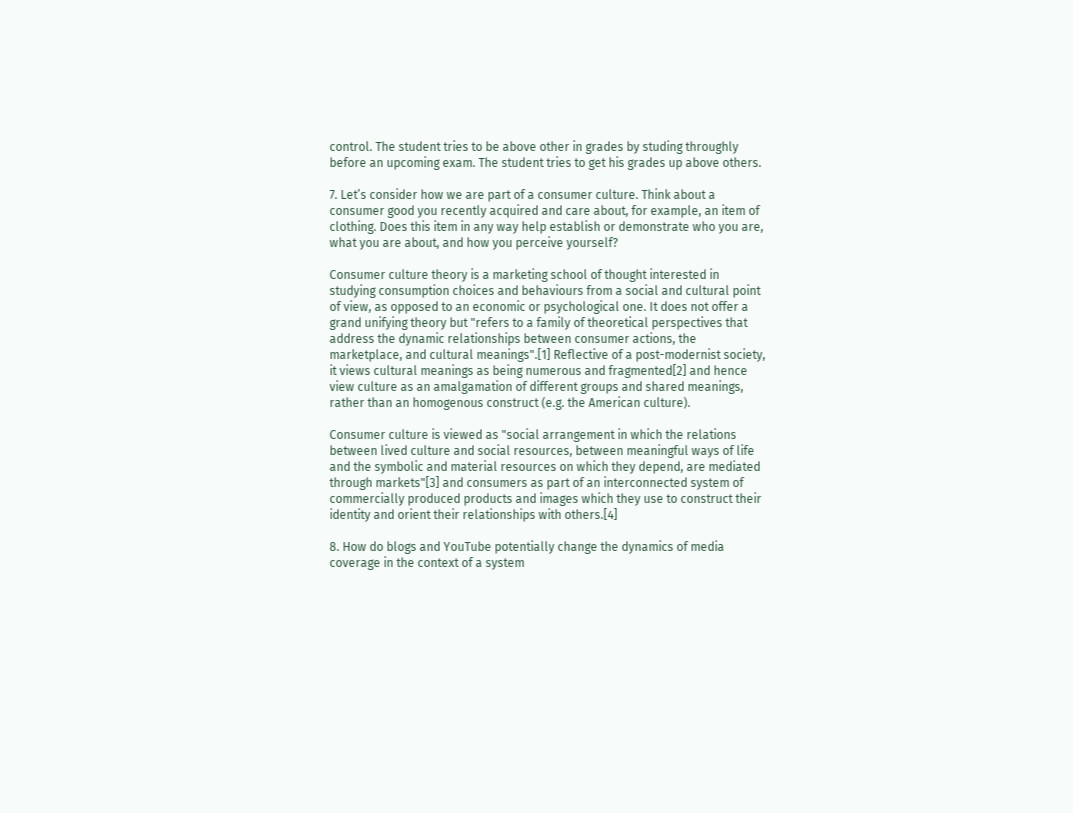control. The student tries to be above other in grades by studing throughly before an upcoming exam. The student tries to get his grades up above others.

7. Let’s consider how we are part of a consumer culture. Think about a consumer good you recently acquired and care about, for example, an item of clothing. Does this item in any way help establish or demonstrate who you are, what you are about, and how you perceive yourself?

Consumer culture theory is a marketing school of thought interested in studying consumption choices and behaviours from a social and cultural point of view, as opposed to an economic or psychological one. It does not offer a grand unifying theory but "refers to a family of theoretical perspectives that address the dynamic relationships between consumer actions, the marketplace, and cultural meanings".[1] Reflective of a post-modernist society, it views cultural meanings as being numerous and fragmented[2] and hence view culture as an amalgamation of different groups and shared meanings, rather than an homogenous construct (e.g. the American culture).

Consumer culture is viewed as "social arrangement in which the relations between lived culture and social resources, between meaningful ways of life and the symbolic and material resources on which they depend, are mediated through markets"[3] and consumers as part of an interconnected system of commercially produced products and images which they use to construct their identity and orient their relationships with others.[4]

8. How do blogs and YouTube potentially change the dynamics of media coverage in the context of a system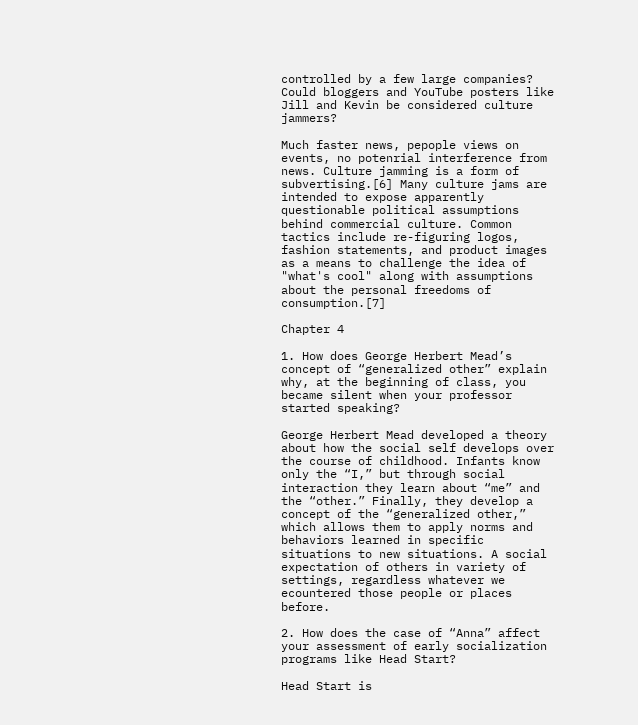controlled by a few large companies? Could bloggers and YouTube posters like Jill and Kevin be considered culture jammers?

Much faster news, pepople views on events, no potenrial interference from news. Culture jamming is a form of subvertising.[6] Many culture jams are intended to expose apparently questionable political assumptions behind commercial culture. Common tactics include re-figuring logos, fashion statements, and product images as a means to challenge the idea of "what's cool" along with assumptions about the personal freedoms of consumption.[7]

Chapter 4

1. How does George Herbert Mead’s concept of “generalized other” explain why, at the beginning of class, you became silent when your professor started speaking?

George Herbert Mead developed a theory about how the social self develops over the course of childhood. Infants know only the “I,” but through social interaction they learn about “me” and the “other.” Finally, they develop a concept of the “generalized other,” which allows them to apply norms and behaviors learned in specific situations to new situations. A social expectation of others in variety of settings, regardless whatever we ecountered those people or places before.

2. How does the case of “Anna” affect your assessment of early socialization programs like Head Start?

Head Start is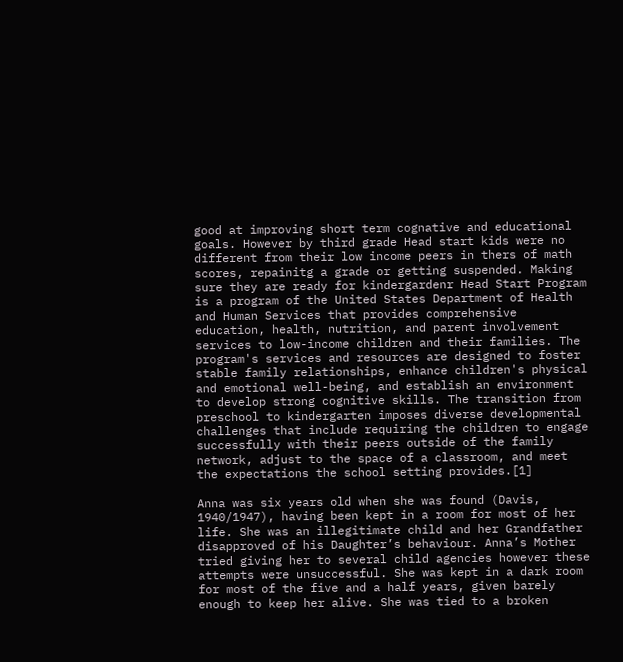good at improving short term cognative and educational goals. However by third grade Head start kids were no different from their low income peers in thers of math scores, repainitg a grade or getting suspended. Making sure they are ready for kindergardenr Head Start Program is a program of the United States Department of Health and Human Services that provides comprehensive education, health, nutrition, and parent involvement services to low-income children and their families. The program's services and resources are designed to foster stable family relationships, enhance children's physical and emotional well-being, and establish an environment to develop strong cognitive skills. The transition from preschool to kindergarten imposes diverse developmental challenges that include requiring the children to engage successfully with their peers outside of the family network, adjust to the space of a classroom, and meet the expectations the school setting provides.[1]

Anna was six years old when she was found (Davis, 1940/1947), having been kept in a room for most of her life. She was an illegitimate child and her Grandfather disapproved of his Daughter’s behaviour. Anna’s Mother tried giving her to several child agencies however these attempts were unsuccessful. She was kept in a dark room for most of the five and a half years, given barely enough to keep her alive. She was tied to a broken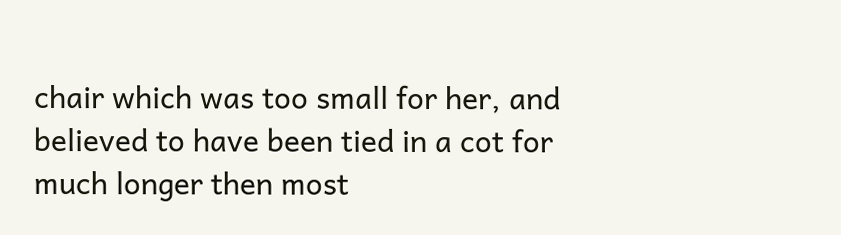chair which was too small for her, and believed to have been tied in a cot for much longer then most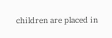children are placed in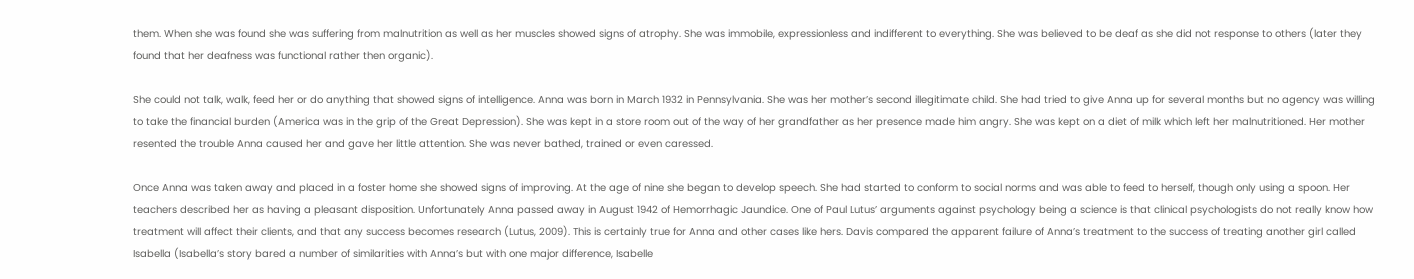them. When she was found she was suffering from malnutrition as well as her muscles showed signs of atrophy. She was immobile, expressionless and indifferent to everything. She was believed to be deaf as she did not response to others (later they found that her deafness was functional rather then organic).

She could not talk, walk, feed her or do anything that showed signs of intelligence. Anna was born in March 1932 in Pennsylvania. She was her mother’s second illegitimate child. She had tried to give Anna up for several months but no agency was willing to take the financial burden (America was in the grip of the Great Depression). She was kept in a store room out of the way of her grandfather as her presence made him angry. She was kept on a diet of milk which left her malnutritioned. Her mother resented the trouble Anna caused her and gave her little attention. She was never bathed, trained or even caressed.

Once Anna was taken away and placed in a foster home she showed signs of improving. At the age of nine she began to develop speech. She had started to conform to social norms and was able to feed to herself, though only using a spoon. Her teachers described her as having a pleasant disposition. Unfortunately Anna passed away in August 1942 of Hemorrhagic Jaundice. One of Paul Lutus’ arguments against psychology being a science is that clinical psychologists do not really know how treatment will affect their clients, and that any success becomes research (Lutus, 2009). This is certainly true for Anna and other cases like hers. Davis compared the apparent failure of Anna’s treatment to the success of treating another girl called Isabella (Isabella’s story bared a number of similarities with Anna’s but with one major difference, Isabelle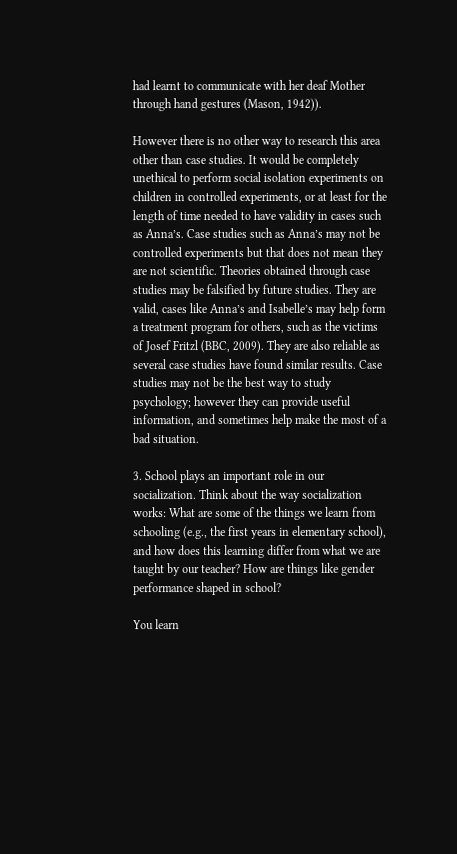had learnt to communicate with her deaf Mother through hand gestures (Mason, 1942)).

However there is no other way to research this area other than case studies. It would be completely unethical to perform social isolation experiments on children in controlled experiments, or at least for the length of time needed to have validity in cases such as Anna’s. Case studies such as Anna’s may not be controlled experiments but that does not mean they are not scientific. Theories obtained through case studies may be falsified by future studies. They are valid, cases like Anna’s and Isabelle’s may help form a treatment program for others, such as the victims of Josef Fritzl (BBC, 2009). They are also reliable as several case studies have found similar results. Case studies may not be the best way to study psychology; however they can provide useful information, and sometimes help make the most of a bad situation.

3. School plays an important role in our socialization. Think about the way socialization works: What are some of the things we learn from schooling (e.g., the first years in elementary school), and how does this learning differ from what we are taught by our teacher? How are things like gender performance shaped in school?

You learn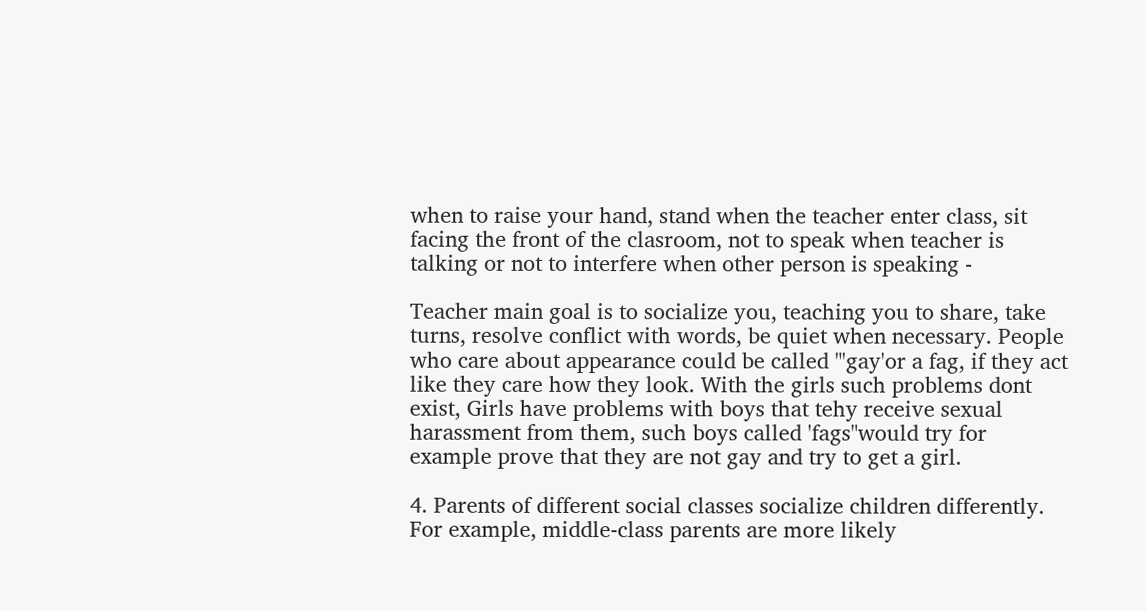when to raise your hand, stand when the teacher enter class, sit facing the front of the clasroom, not to speak when teacher is talking or not to interfere when other person is speaking -

Teacher main goal is to socialize you, teaching you to share, take turns, resolve conflict with words, be quiet when necessary. People who care about appearance could be called "'gay'or a fag, if they act like they care how they look. With the girls such problems dont exist, Girls have problems with boys that tehy receive sexual harassment from them, such boys called 'fags"would try for example prove that they are not gay and try to get a girl.

4. Parents of different social classes socialize children differently. For example, middle-class parents are more likely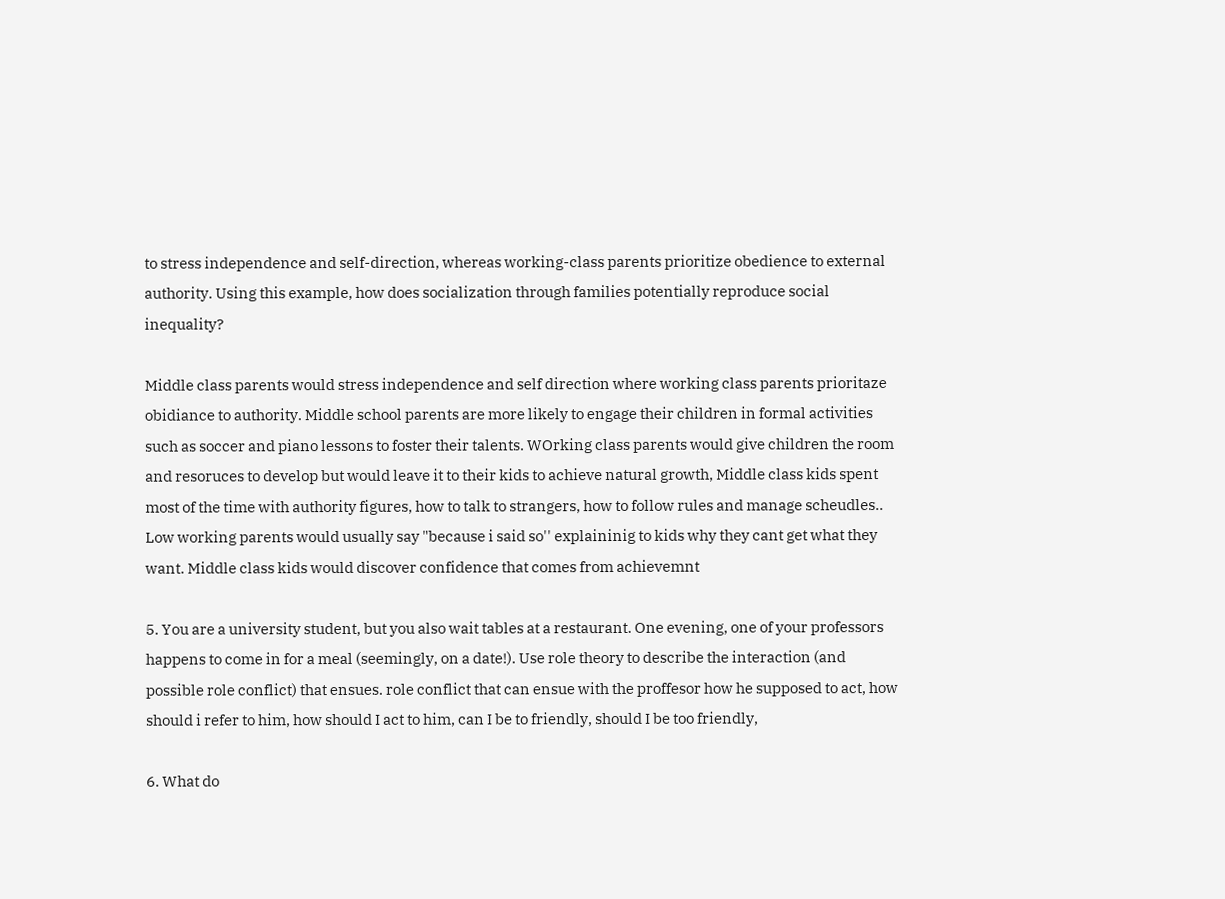to stress independence and self-direction, whereas working-class parents prioritize obedience to external authority. Using this example, how does socialization through families potentially reproduce social inequality?

Middle class parents would stress independence and self direction where working class parents prioritaze obidiance to authority. Middle school parents are more likely to engage their children in formal activities such as soccer and piano lessons to foster their talents. WOrking class parents would give children the room and resoruces to develop but would leave it to their kids to achieve natural growth, Middle class kids spent most of the time with authority figures, how to talk to strangers, how to follow rules and manage scheudles.. Low working parents would usually say "because i said so'' explaininig to kids why they cant get what they want. Middle class kids would discover confidence that comes from achievemnt

5. You are a university student, but you also wait tables at a restaurant. One evening, one of your professors happens to come in for a meal (seemingly, on a date!). Use role theory to describe the interaction (and possible role conflict) that ensues. role conflict that can ensue with the proffesor how he supposed to act, how should i refer to him, how should I act to him, can I be to friendly, should I be too friendly,

6. What do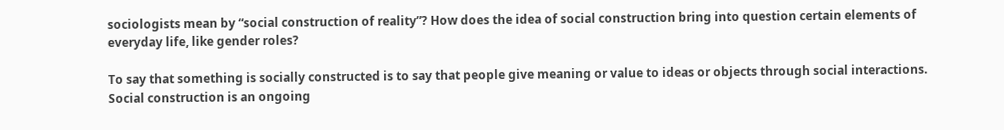sociologists mean by “social construction of reality”? How does the idea of social construction bring into question certain elements of everyday life, like gender roles?

To say that something is socially constructed is to say that people give meaning or value to ideas or objects through social interactions. Social construction is an ongoing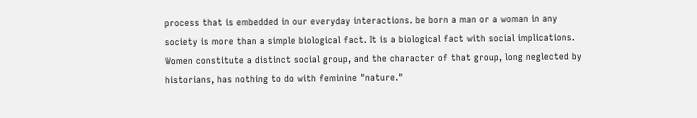process that is embedded in our everyday interactions. be born a man or a woman in any society is more than a simple biological fact. It is a biological fact with social implications. Women constitute a distinct social group, and the character of that group, long neglected by historians, has nothing to do with feminine "nature."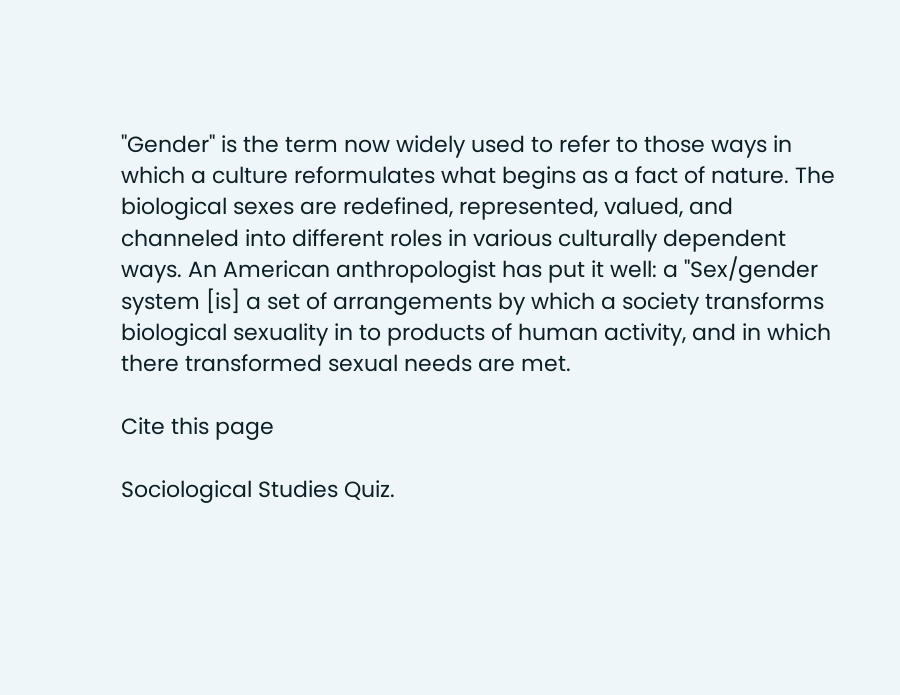"Gender" is the term now widely used to refer to those ways in which a culture reformulates what begins as a fact of nature. The biological sexes are redefined, represented, valued, and channeled into different roles in various culturally dependent ways. An American anthropologist has put it well: a "Sex/gender system [is] a set of arrangements by which a society transforms biological sexuality in to products of human activity, and in which there transformed sexual needs are met.

Cite this page

Sociological Studies Quiz.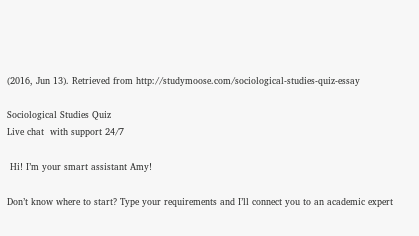(2016, Jun 13). Retrieved from http://studymoose.com/sociological-studies-quiz-essay

Sociological Studies Quiz
Live chat  with support 24/7

 Hi! I’m your smart assistant Amy!

Don’t know where to start? Type your requirements and I’ll connect you to an academic expert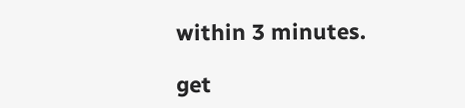within 3 minutes.

get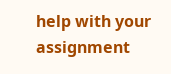help with your assignment